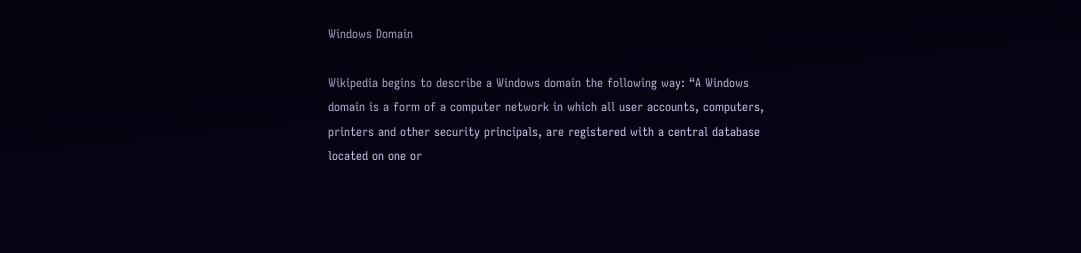Windows Domain

Wikipedia begins to describe a Windows domain the following way: “A Windows domain is a form of a computer network in which all user accounts, computers, printers and other security principals, are registered with a central database located on one or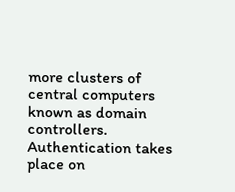more clusters of central computers known as domain controllers. Authentication takes place on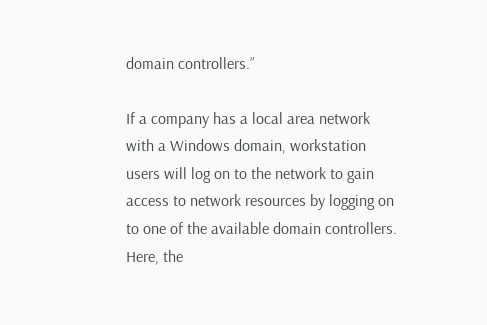domain controllers.”

If a company has a local area network with a Windows domain, workstation users will log on to the network to gain access to network resources by logging on to one of the available domain controllers. Here, the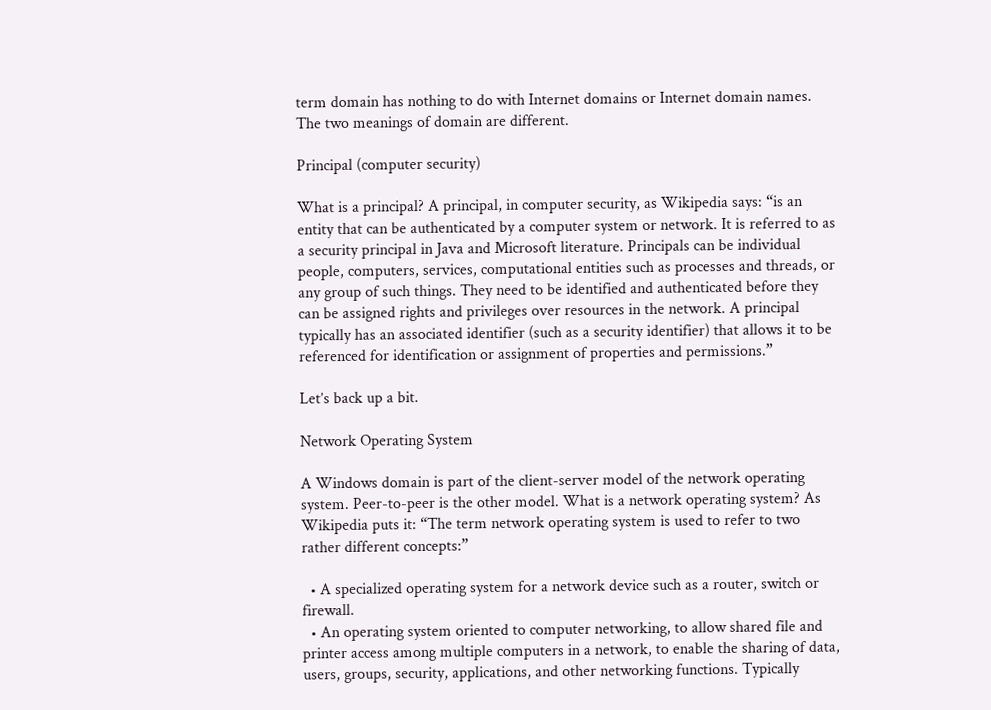term domain has nothing to do with Internet domains or Internet domain names. The two meanings of domain are different.

Principal (computer security)

What is a principal? A principal, in computer security, as Wikipedia says: “is an entity that can be authenticated by a computer system or network. It is referred to as a security principal in Java and Microsoft literature. Principals can be individual people, computers, services, computational entities such as processes and threads, or any group of such things. They need to be identified and authenticated before they can be assigned rights and privileges over resources in the network. A principal typically has an associated identifier (such as a security identifier) that allows it to be referenced for identification or assignment of properties and permissions.”

Let’s back up a bit.

Network Operating System

A Windows domain is part of the client-server model of the network operating system. Peer-to-peer is the other model. What is a network operating system? As Wikipedia puts it: “The term network operating system is used to refer to two rather different concepts:”

  • A specialized operating system for a network device such as a router, switch or firewall.
  • An operating system oriented to computer networking, to allow shared file and printer access among multiple computers in a network, to enable the sharing of data, users, groups, security, applications, and other networking functions. Typically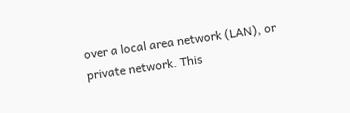over a local area network (LAN), or private network. This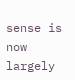sense is now largely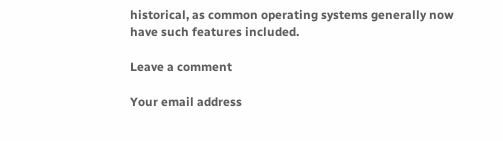historical, as common operating systems generally now have such features included.

Leave a comment

Your email address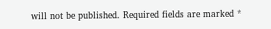will not be published. Required fields are marked *